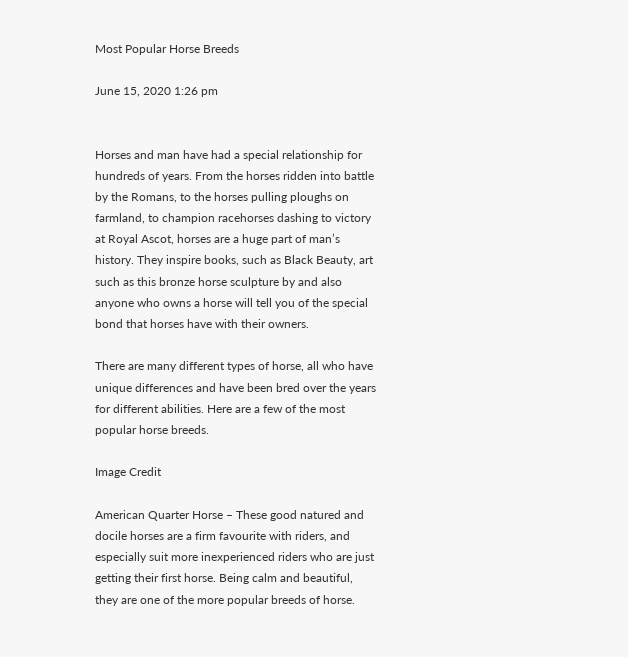Most Popular Horse Breeds

June 15, 2020 1:26 pm


Horses and man have had a special relationship for hundreds of years. From the horses ridden into battle by the Romans, to the horses pulling ploughs on farmland, to champion racehorses dashing to victory at Royal Ascot, horses are a huge part of man’s history. They inspire books, such as Black Beauty, art such as this bronze horse sculpture by and also anyone who owns a horse will tell you of the special bond that horses have with their owners.

There are many different types of horse, all who have unique differences and have been bred over the years for different abilities. Here are a few of the most popular horse breeds.

Image Credit

American Quarter Horse – These good natured and docile horses are a firm favourite with riders, and especially suit more inexperienced riders who are just getting their first horse. Being calm and beautiful, they are one of the more popular breeds of horse.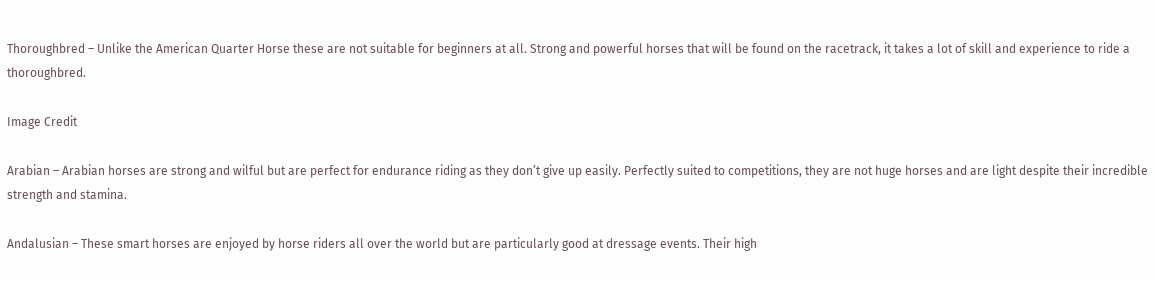Thoroughbred – Unlike the American Quarter Horse these are not suitable for beginners at all. Strong and powerful horses that will be found on the racetrack, it takes a lot of skill and experience to ride a thoroughbred.

Image Credit

Arabian – Arabian horses are strong and wilful but are perfect for endurance riding as they don’t give up easily. Perfectly suited to competitions, they are not huge horses and are light despite their incredible strength and stamina.

Andalusian – These smart horses are enjoyed by horse riders all over the world but are particularly good at dressage events. Their high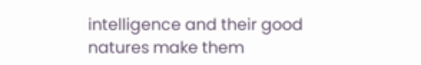intelligence and their good natures make them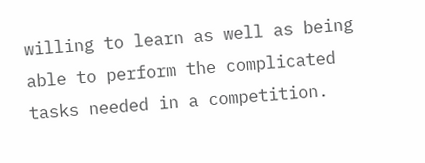willing to learn as well as being able to perform the complicated tasks needed in a competition.